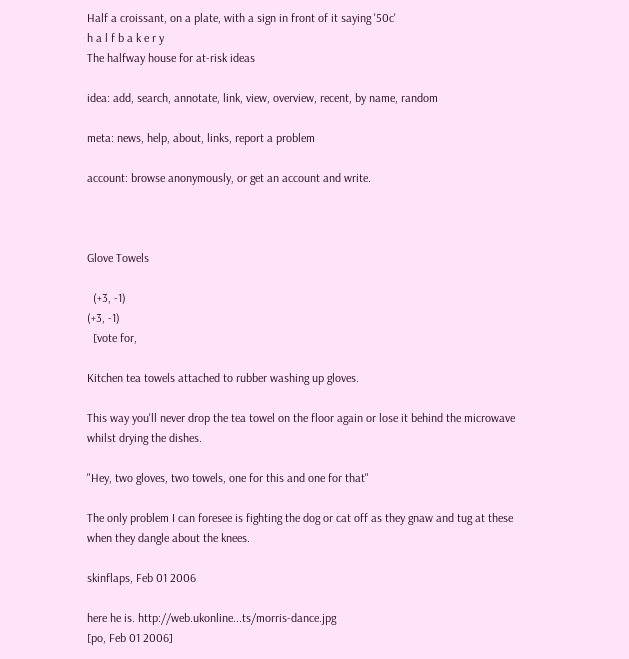Half a croissant, on a plate, with a sign in front of it saying '50c'
h a l f b a k e r y
The halfway house for at-risk ideas

idea: add, search, annotate, link, view, overview, recent, by name, random

meta: news, help, about, links, report a problem

account: browse anonymously, or get an account and write.



Glove Towels

  (+3, -1)
(+3, -1)
  [vote for,

Kitchen tea towels attached to rubber washing up gloves.

This way you'll never drop the tea towel on the floor again or lose it behind the microwave whilst drying the dishes.

"Hey, two gloves, two towels, one for this and one for that"

The only problem I can foresee is fighting the dog or cat off as they gnaw and tug at these when they dangle about the knees.

skinflaps, Feb 01 2006

here he is. http://web.ukonline...ts/morris-dance.jpg
[po, Feb 01 2006]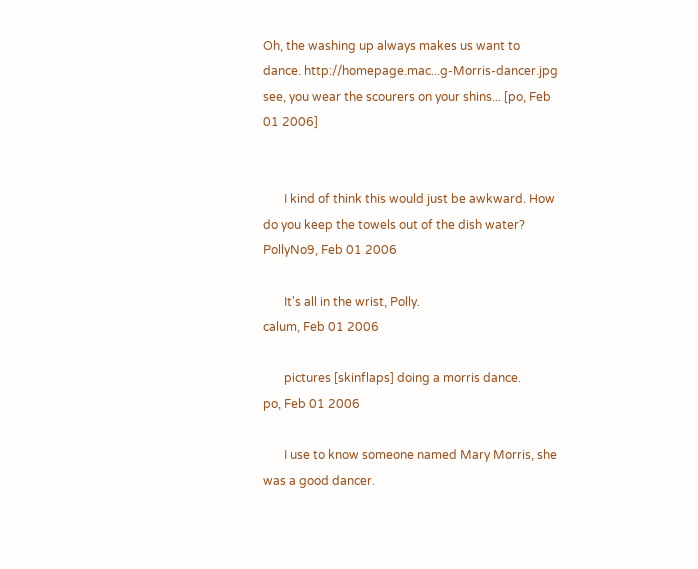Oh, the washing up always makes us want to dance. http://homepage.mac...g-Morris-dancer.jpg
see, you wear the scourers on your shins... [po, Feb 01 2006]


       I kind of think this would just be awkward. How do you keep the towels out of the dish water?
PollyNo9, Feb 01 2006

       It's all in the wrist, Polly.
calum, Feb 01 2006

       pictures [skinflaps] doing a morris dance.
po, Feb 01 2006

       I use to know someone named Mary Morris, she was a good dancer.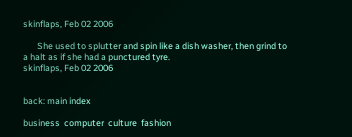skinflaps, Feb 02 2006

       She used to splutter and spin like a dish washer, then grind to a halt as if she had a punctured tyre.
skinflaps, Feb 02 2006


back: main index

business  computer  culture  fashion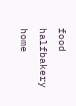food  halfbakery  home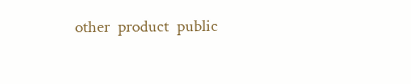other  product  public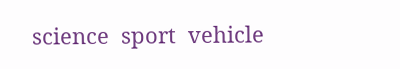science  sport  vehicle